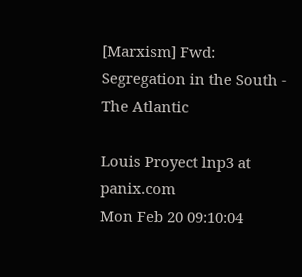[Marxism] Fwd: Segregation in the South - The Atlantic

Louis Proyect lnp3 at panix.com
Mon Feb 20 09:10:04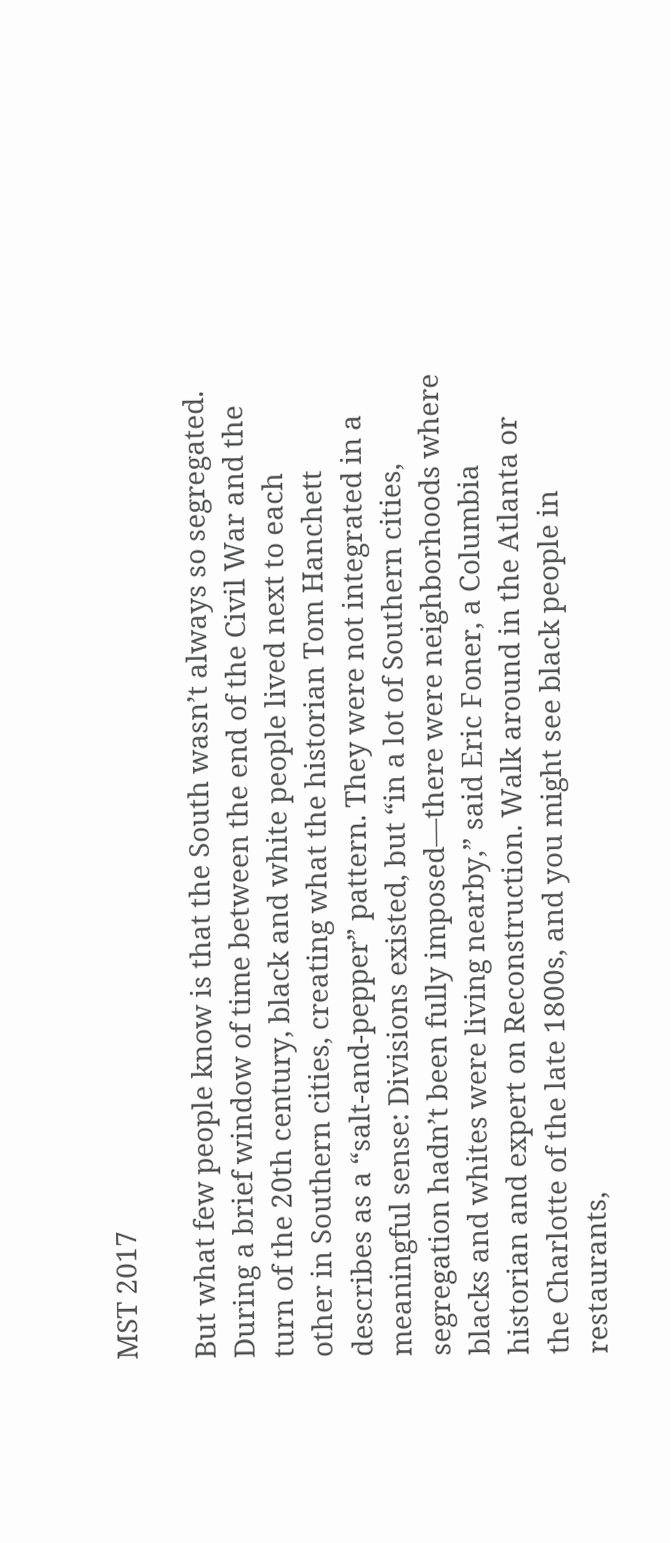MST 2017

But what few people know is that the South wasn’t always so segregated.
During a brief window of time between the end of the Civil War and the
turn of the 20th century, black and white people lived next to each
other in Southern cities, creating what the historian Tom Hanchett
describes as a “salt-and-pepper” pattern. They were not integrated in a
meaningful sense: Divisions existed, but “in a lot of Southern cities,
segregation hadn’t been fully imposed—there were neighborhoods where
blacks and whites were living nearby,” said Eric Foner, a Columbia
historian and expert on Reconstruction. Walk around in the Atlanta or
the Charlotte of the late 1800s, and you might see black people in
restaurants,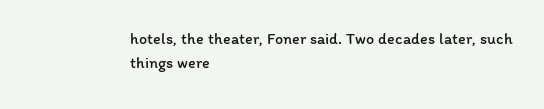hotels, the theater, Foner said. Two decades later, such
things were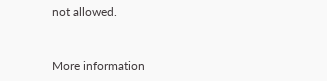not allowed.


More information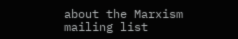about the Marxism mailing list